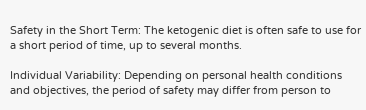Safety in the Short Term: The ketogenic diet is often safe to use for a short period of time, up to several months.

Individual Variability: Depending on personal health conditions and objectives, the period of safety may differ from person to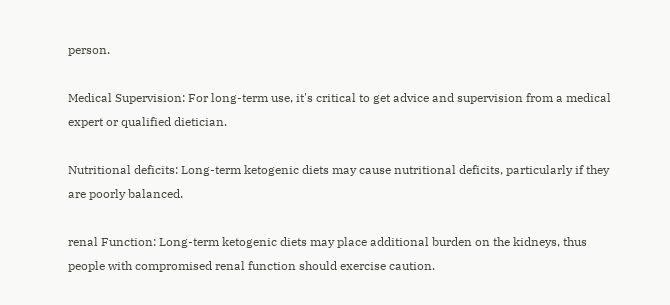person.

Medical Supervision: For long-term use, it's critical to get advice and supervision from a medical expert or qualified dietician.

Nutritional deficits: Long-term ketogenic diets may cause nutritional deficits, particularly if they are poorly balanced.

renal Function: Long-term ketogenic diets may place additional burden on the kidneys, thus people with compromised renal function should exercise caution.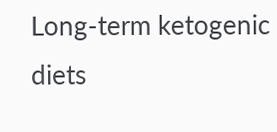Long-term ketogenic diets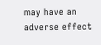may have an adverse effect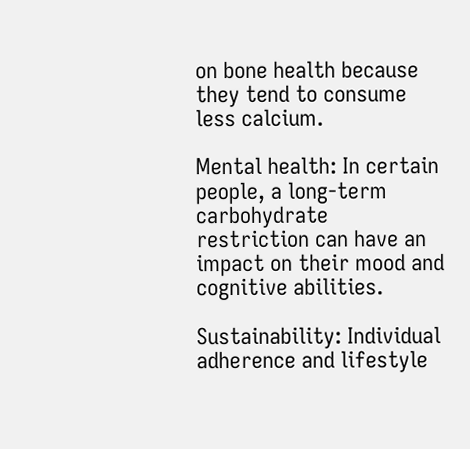on bone health because they tend to consume less calcium.

Mental health: In certain people, a long-term carbohydrate restriction can have an impact on their mood and cognitive abilities.

Sustainability: Individual adherence and lifestyle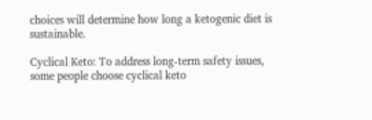choices will determine how long a ketogenic diet is sustainable.

Cyclical Keto: To address long-term safety issues, some people choose cyclical keto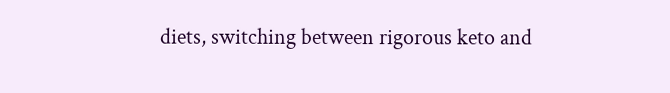diets, switching between rigorous keto and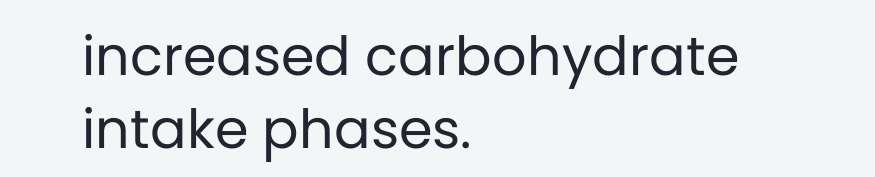increased carbohydrate intake phases.